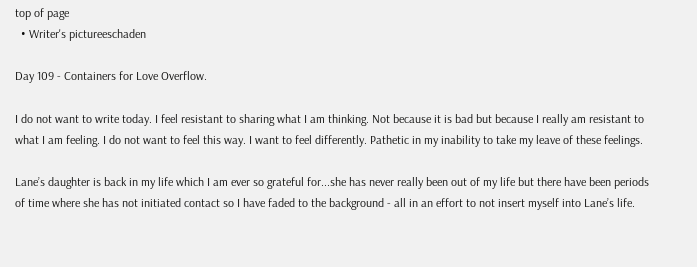top of page
  • Writer's pictureeschaden

Day 109 - Containers for Love Overflow.

I do not want to write today. I feel resistant to sharing what I am thinking. Not because it is bad but because I really am resistant to what I am feeling. I do not want to feel this way. I want to feel differently. Pathetic in my inability to take my leave of these feelings.

Lane’s daughter is back in my life which I am ever so grateful for...she has never really been out of my life but there have been periods of time where she has not initiated contact so I have faded to the background - all in an effort to not insert myself into Lane’s life.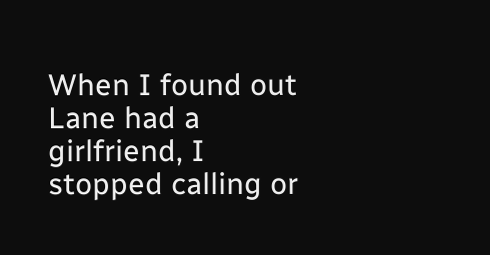When I found out Lane had a girlfriend, I stopped calling or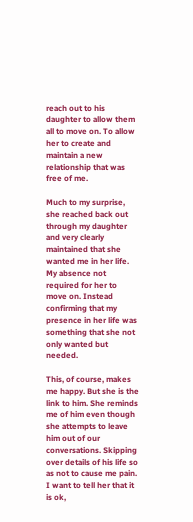reach out to his daughter to allow them all to move on. To allow her to create and maintain a new relationship that was free of me.

Much to my surprise, she reached back out through my daughter and very clearly maintained that she wanted me in her life. My absence not required for her to move on. Instead confirming that my presence in her life was something that she not only wanted but needed.

This, of course, makes me happy. But she is the link to him. She reminds me of him even though she attempts to leave him out of our conversations. Skipping over details of his life so as not to cause me pain. I want to tell her that it is ok,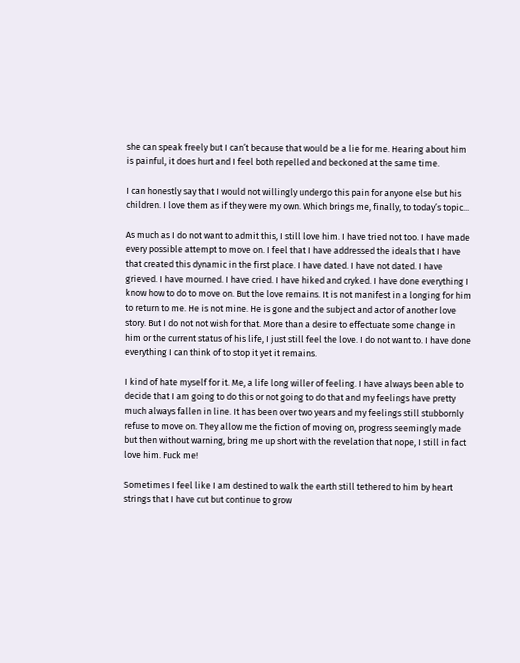she can speak freely but I can’t because that would be a lie for me. Hearing about him is painful, it does hurt and I feel both repelled and beckoned at the same time.

I can honestly say that I would not willingly undergo this pain for anyone else but his children. I love them as if they were my own. Which brings me, finally, to today’s topic...

As much as I do not want to admit this, I still love him. I have tried not too. I have made every possible attempt to move on. I feel that I have addressed the ideals that I have that created this dynamic in the first place. I have dated. I have not dated. I have grieved. I have mourned. I have cried. I have hiked and cryked. I have done everything I know how to do to move on. But the love remains. It is not manifest in a longing for him to return to me. He is not mine. He is gone and the subject and actor of another love story. But I do not not wish for that. More than a desire to effectuate some change in him or the current status of his life, I just still feel the love. I do not want to. I have done everything I can think of to stop it yet it remains.

I kind of hate myself for it. Me, a life long willer of feeling. I have always been able to decide that I am going to do this or not going to do that and my feelings have pretty much always fallen in line. It has been over two years and my feelings still stubbornly refuse to move on. They allow me the fiction of moving on, progress seemingly made but then without warning, bring me up short with the revelation that nope, I still in fact love him. Fuck me!

Sometimes I feel like I am destined to walk the earth still tethered to him by heart strings that I have cut but continue to grow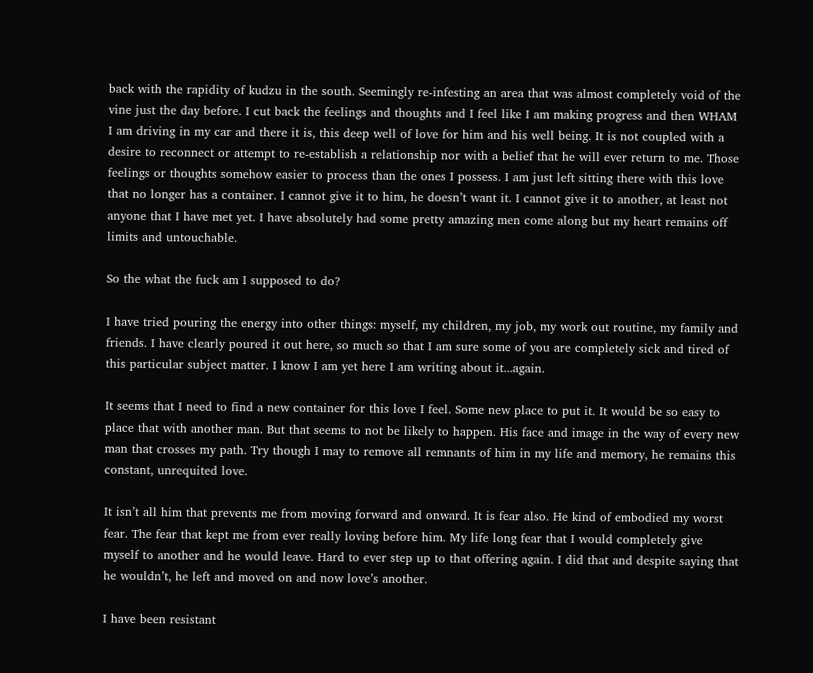back with the rapidity of kudzu in the south. Seemingly re-infesting an area that was almost completely void of the vine just the day before. I cut back the feelings and thoughts and I feel like I am making progress and then WHAM I am driving in my car and there it is, this deep well of love for him and his well being. It is not coupled with a desire to reconnect or attempt to re-establish a relationship nor with a belief that he will ever return to me. Those feelings or thoughts somehow easier to process than the ones I possess. I am just left sitting there with this love that no longer has a container. I cannot give it to him, he doesn’t want it. I cannot give it to another, at least not anyone that I have met yet. I have absolutely had some pretty amazing men come along but my heart remains off limits and untouchable.

So the what the fuck am I supposed to do?

I have tried pouring the energy into other things: myself, my children, my job, my work out routine, my family and friends. I have clearly poured it out here, so much so that I am sure some of you are completely sick and tired of this particular subject matter. I know I am yet here I am writing about it...again.

It seems that I need to find a new container for this love I feel. Some new place to put it. It would be so easy to place that with another man. But that seems to not be likely to happen. His face and image in the way of every new man that crosses my path. Try though I may to remove all remnants of him in my life and memory, he remains this constant, unrequited love.

It isn’t all him that prevents me from moving forward and onward. It is fear also. He kind of embodied my worst fear. The fear that kept me from ever really loving before him. My life long fear that I would completely give myself to another and he would leave. Hard to ever step up to that offering again. I did that and despite saying that he wouldn’t, he left and moved on and now love’s another.

I have been resistant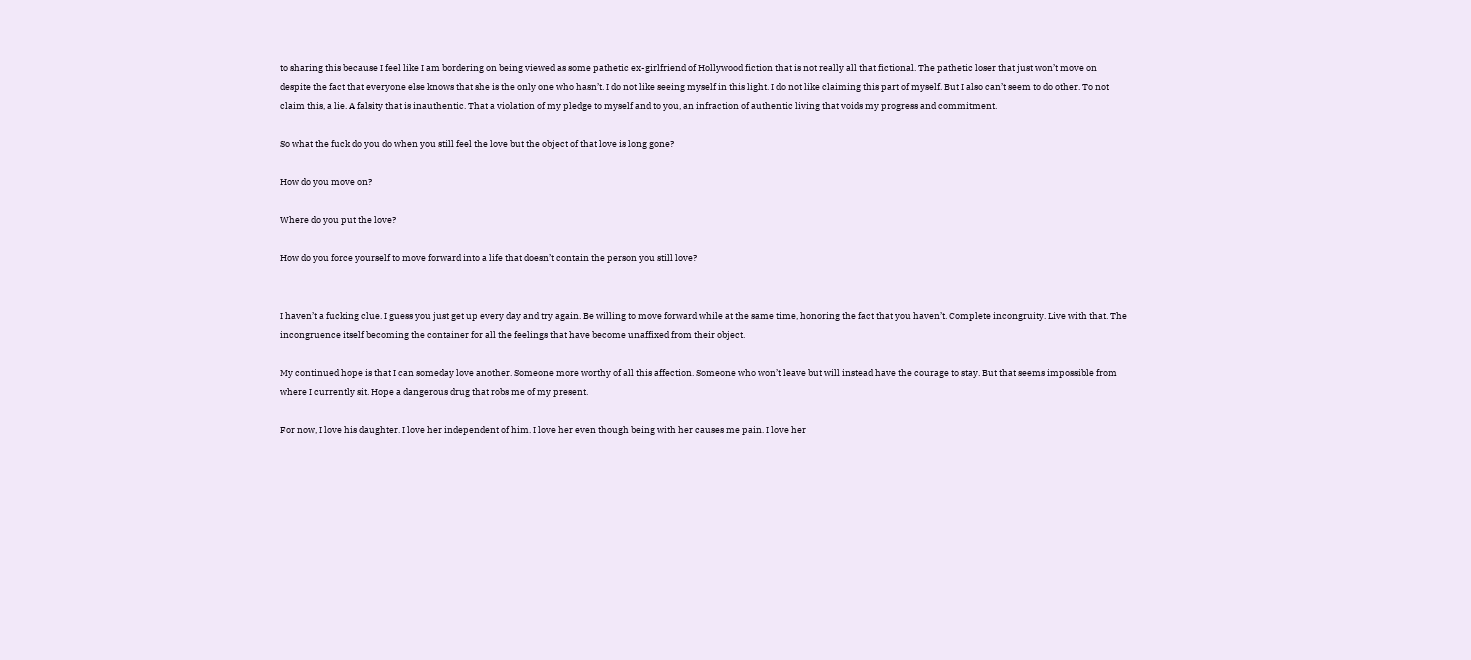to sharing this because I feel like I am bordering on being viewed as some pathetic ex-girlfriend of Hollywood fiction that is not really all that fictional. The pathetic loser that just won’t move on despite the fact that everyone else knows that she is the only one who hasn’t. I do not like seeing myself in this light. I do not like claiming this part of myself. But I also can’t seem to do other. To not claim this, a lie. A falsity that is inauthentic. That a violation of my pledge to myself and to you, an infraction of authentic living that voids my progress and commitment.

So what the fuck do you do when you still feel the love but the object of that love is long gone?

How do you move on?

Where do you put the love?

How do you force yourself to move forward into a life that doesn’t contain the person you still love?


I haven’t a fucking clue. I guess you just get up every day and try again. Be willing to move forward while at the same time, honoring the fact that you haven’t. Complete incongruity. Live with that. The incongruence itself becoming the container for all the feelings that have become unaffixed from their object.

My continued hope is that I can someday love another. Someone more worthy of all this affection. Someone who won’t leave but will instead have the courage to stay. But that seems impossible from where I currently sit. Hope a dangerous drug that robs me of my present.

For now, I love his daughter. I love her independent of him. I love her even though being with her causes me pain. I love her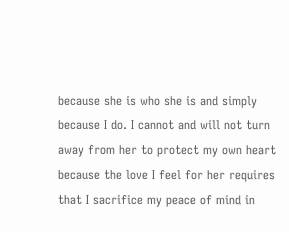because she is who she is and simply because I do. I cannot and will not turn away from her to protect my own heart because the love I feel for her requires that I sacrifice my peace of mind in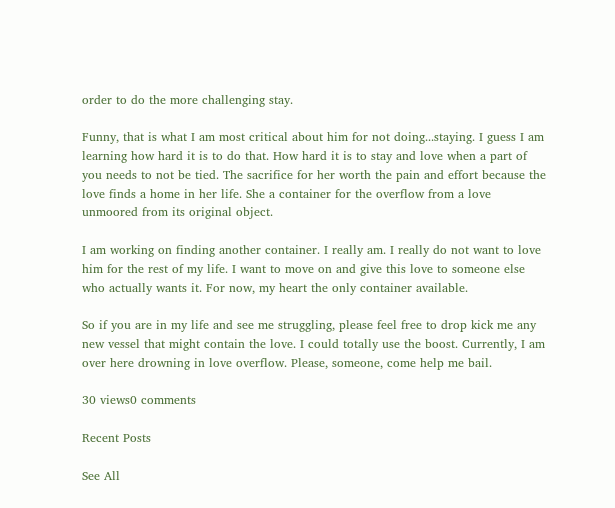order to do the more challenging stay.

Funny, that is what I am most critical about him for not doing...staying. I guess I am learning how hard it is to do that. How hard it is to stay and love when a part of you needs to not be tied. The sacrifice for her worth the pain and effort because the love finds a home in her life. She a container for the overflow from a love unmoored from its original object.

I am working on finding another container. I really am. I really do not want to love him for the rest of my life. I want to move on and give this love to someone else who actually wants it. For now, my heart the only container available.

So if you are in my life and see me struggling, please feel free to drop kick me any new vessel that might contain the love. I could totally use the boost. Currently, I am over here drowning in love overflow. Please, someone, come help me bail.

30 views0 comments

Recent Posts

See All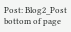Post: Blog2_Post
bottom of page